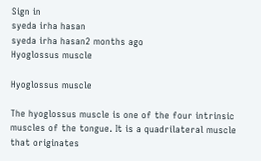Sign in
syeda irha hasan
syeda irha hasan2 months ago
Hyoglossus muscle

Hyoglossus muscle

The hyoglossus muscle is one of the four intrinsic muscles of the tongue. It is a quadrilateral muscle that originates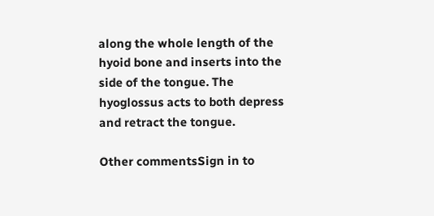along the whole length of the hyoid bone and inserts into the side of the tongue. The hyoglossus acts to both depress and retract the tongue.

Other commentsSign in to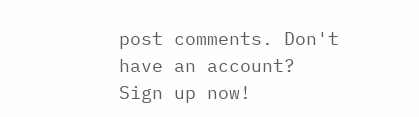post comments. Don't have an account? Sign up now!